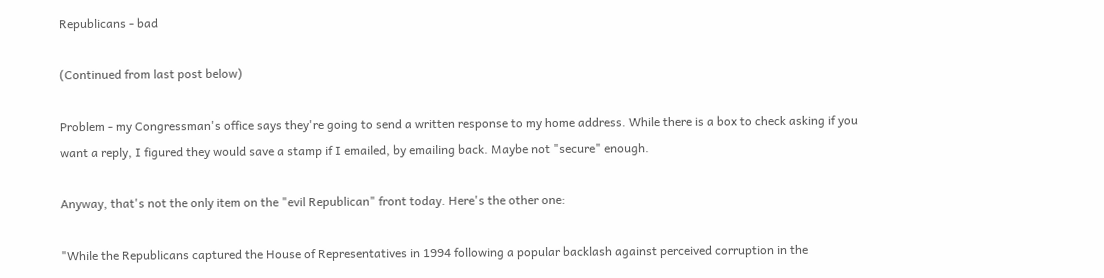Republicans - bad

(Continued from last post below)

Problem - my Congressman's office says they're going to send a written response to my home address. While there is a box to check asking if you want a reply, I figured they would save a stamp if I emailed, by emailing back. Maybe not "secure" enough.

Anyway, that's not the only item on the "evil Republican" front today. Here's the other one:

"While the Republicans captured the House of Representatives in 1994 following a popular backlash against perceived corruption in the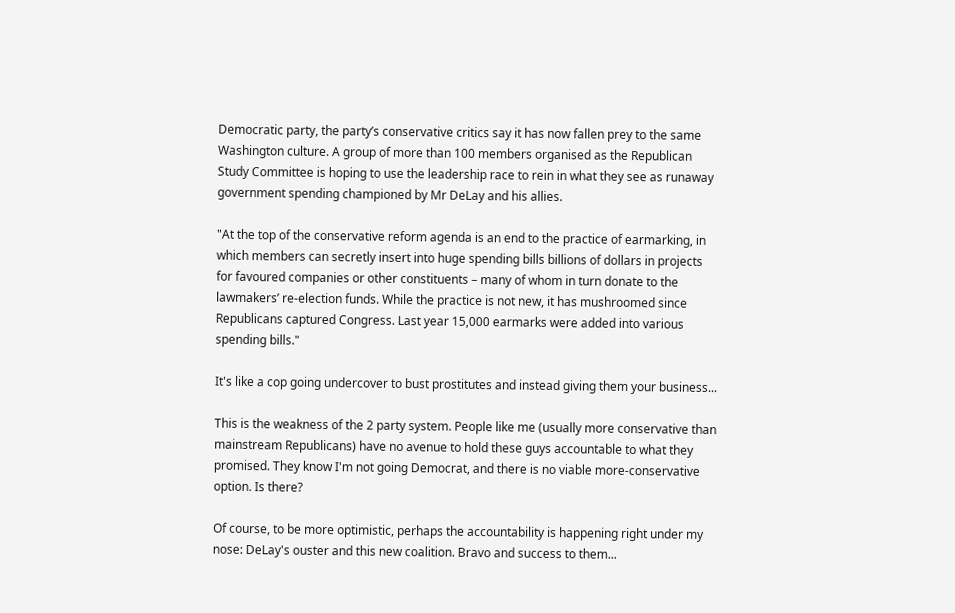Democratic party, the party’s conservative critics say it has now fallen prey to the same Washington culture. A group of more than 100 members organised as the Republican Study Committee is hoping to use the leadership race to rein in what they see as runaway government spending championed by Mr DeLay and his allies.

"At the top of the conservative reform agenda is an end to the practice of earmarking, in which members can secretly insert into huge spending bills billions of dollars in projects for favoured companies or other constituents – many of whom in turn donate to the lawmakers’ re-election funds. While the practice is not new, it has mushroomed since Republicans captured Congress. Last year 15,000 earmarks were added into various spending bills."

It's like a cop going undercover to bust prostitutes and instead giving them your business...

This is the weakness of the 2 party system. People like me (usually more conservative than mainstream Republicans) have no avenue to hold these guys accountable to what they promised. They know I'm not going Democrat, and there is no viable more-conservative option. Is there?

Of course, to be more optimistic, perhaps the accountability is happening right under my nose: DeLay's ouster and this new coalition. Bravo and success to them...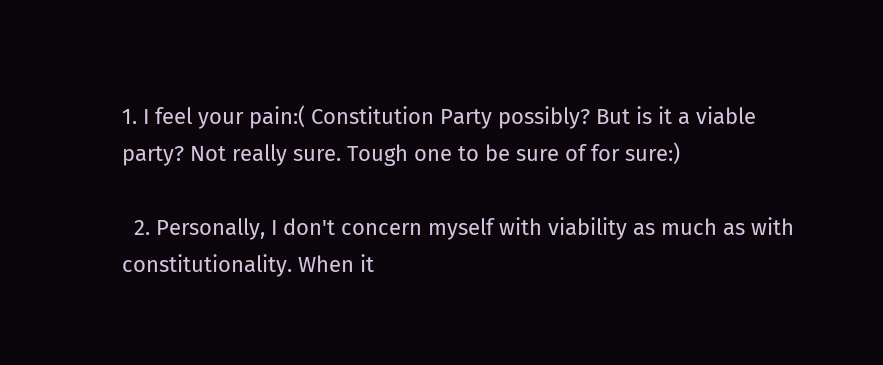1. I feel your pain:( Constitution Party possibly? But is it a viable party? Not really sure. Tough one to be sure of for sure:)

  2. Personally, I don't concern myself with viability as much as with constitutionality. When it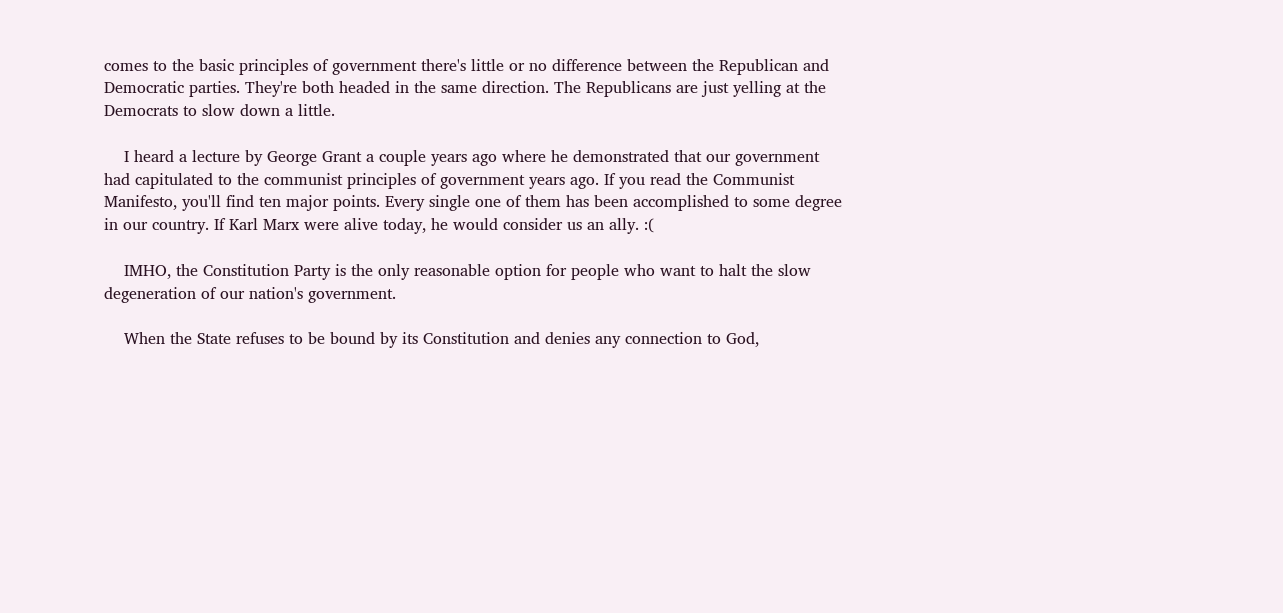comes to the basic principles of government there's little or no difference between the Republican and Democratic parties. They're both headed in the same direction. The Republicans are just yelling at the Democrats to slow down a little.

    I heard a lecture by George Grant a couple years ago where he demonstrated that our government had capitulated to the communist principles of government years ago. If you read the Communist Manifesto, you'll find ten major points. Every single one of them has been accomplished to some degree in our country. If Karl Marx were alive today, he would consider us an ally. :(

    IMHO, the Constitution Party is the only reasonable option for people who want to halt the slow degeneration of our nation's government.

    When the State refuses to be bound by its Constitution and denies any connection to God,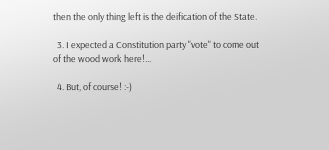then the only thing left is the deification of the State.

  3. I expected a Constitution party "vote" to come out of the wood work here!...

  4. But, of course! :-)